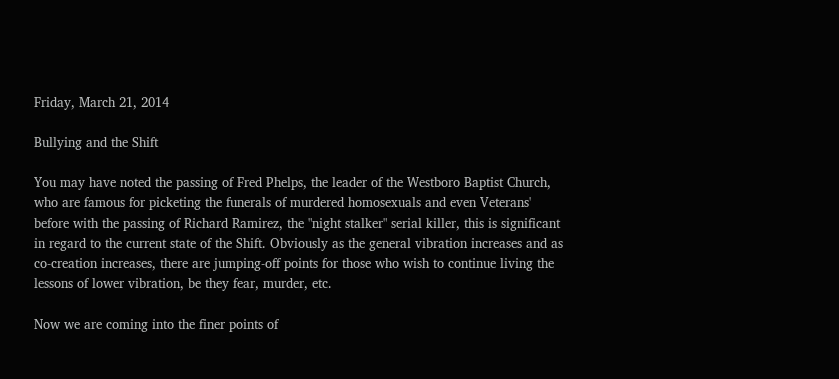Friday, March 21, 2014

Bullying and the Shift

You may have noted the passing of Fred Phelps, the leader of the Westboro Baptist Church, who are famous for picketing the funerals of murdered homosexuals and even Veterans' before with the passing of Richard Ramirez, the "night stalker" serial killer, this is significant in regard to the current state of the Shift. Obviously as the general vibration increases and as co-creation increases, there are jumping-off points for those who wish to continue living the lessons of lower vibration, be they fear, murder, etc.

Now we are coming into the finer points of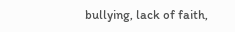bullying, lack of faith,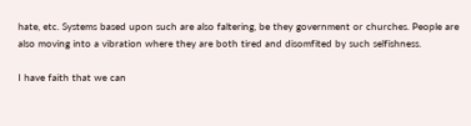hate, etc. Systems based upon such are also faltering, be they government or churches. People are also moving into a vibration where they are both tired and disomfited by such selfishness.

I have faith that we can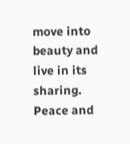move into beauty and live in its sharing. Peace and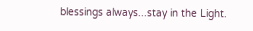blessings always...stay in the Light.